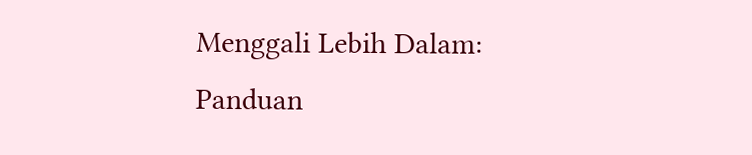Menggali Lebih Dalam: Panduan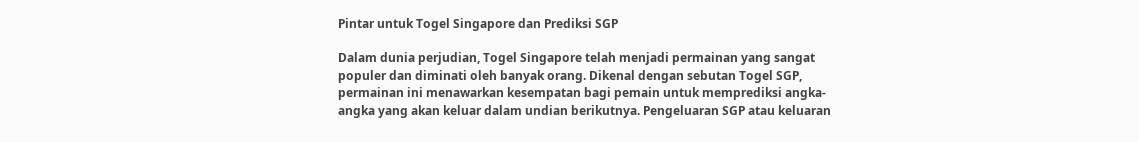Pintar untuk Togel Singapore dan Prediksi SGP

Dalam dunia perjudian, Togel Singapore telah menjadi permainan yang sangat populer dan diminati oleh banyak orang. Dikenal dengan sebutan Togel SGP, permainan ini menawarkan kesempatan bagi pemain untuk memprediksi angka-angka yang akan keluar dalam undian berikutnya. Pengeluaran SGP atau keluaran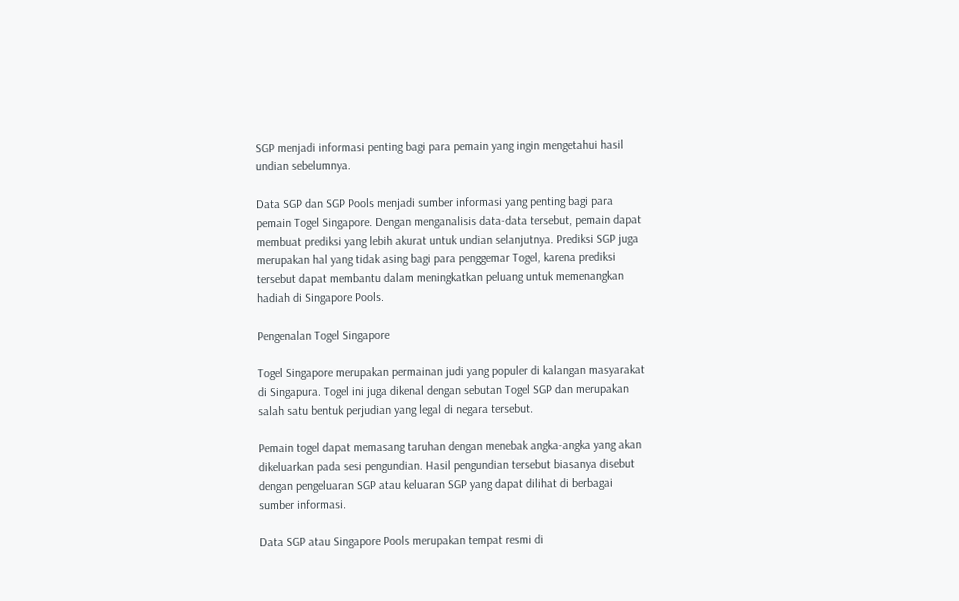SGP menjadi informasi penting bagi para pemain yang ingin mengetahui hasil undian sebelumnya.

Data SGP dan SGP Pools menjadi sumber informasi yang penting bagi para pemain Togel Singapore. Dengan menganalisis data-data tersebut, pemain dapat membuat prediksi yang lebih akurat untuk undian selanjutnya. Prediksi SGP juga merupakan hal yang tidak asing bagi para penggemar Togel, karena prediksi tersebut dapat membantu dalam meningkatkan peluang untuk memenangkan hadiah di Singapore Pools.

Pengenalan Togel Singapore

Togel Singapore merupakan permainan judi yang populer di kalangan masyarakat di Singapura. Togel ini juga dikenal dengan sebutan Togel SGP dan merupakan salah satu bentuk perjudian yang legal di negara tersebut.

Pemain togel dapat memasang taruhan dengan menebak angka-angka yang akan dikeluarkan pada sesi pengundian. Hasil pengundian tersebut biasanya disebut dengan pengeluaran SGP atau keluaran SGP yang dapat dilihat di berbagai sumber informasi.

Data SGP atau Singapore Pools merupakan tempat resmi di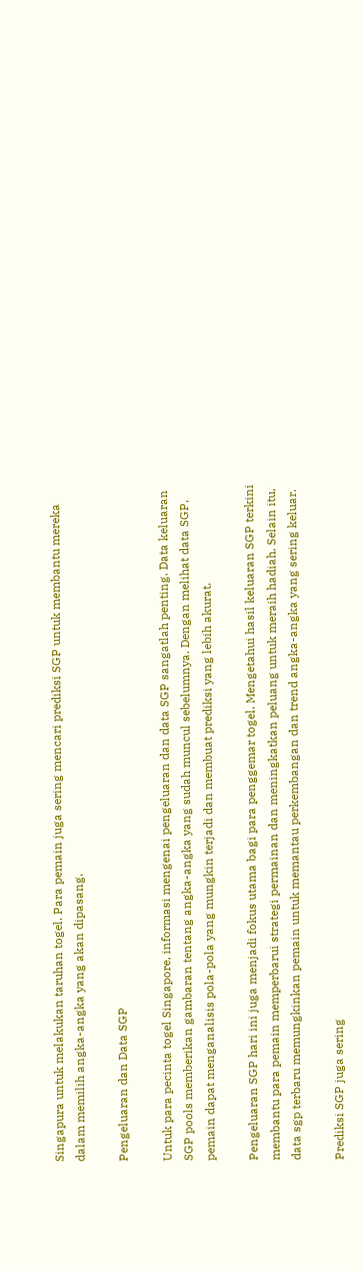Singapura untuk melakukan taruhan togel. Para pemain juga sering mencari prediksi SGP untuk membantu mereka dalam memilih angka-angka yang akan dipasang.

Pengeluaran dan Data SGP

Untuk para pecinta togel Singapore, informasi mengenai pengeluaran dan data SGP sangatlah penting. Data keluaran SGP pools memberikan gambaran tentang angka-angka yang sudah muncul sebelumnya. Dengan melihat data SGP, pemain dapat menganalisis pola-pola yang mungkin terjadi dan membuat prediksi yang lebih akurat.

Pengeluaran SGP hari ini juga menjadi fokus utama bagi para penggemar togel. Mengetahui hasil keluaran SGP terkini membantu para pemain memperbarui strategi permainan dan meningkatkan peluang untuk meraih hadiah. Selain itu, data sgp terbaru memungkinkan pemain untuk memantau perkembangan dan trend angka-angka yang sering keluar.

Prediksi SGP juga sering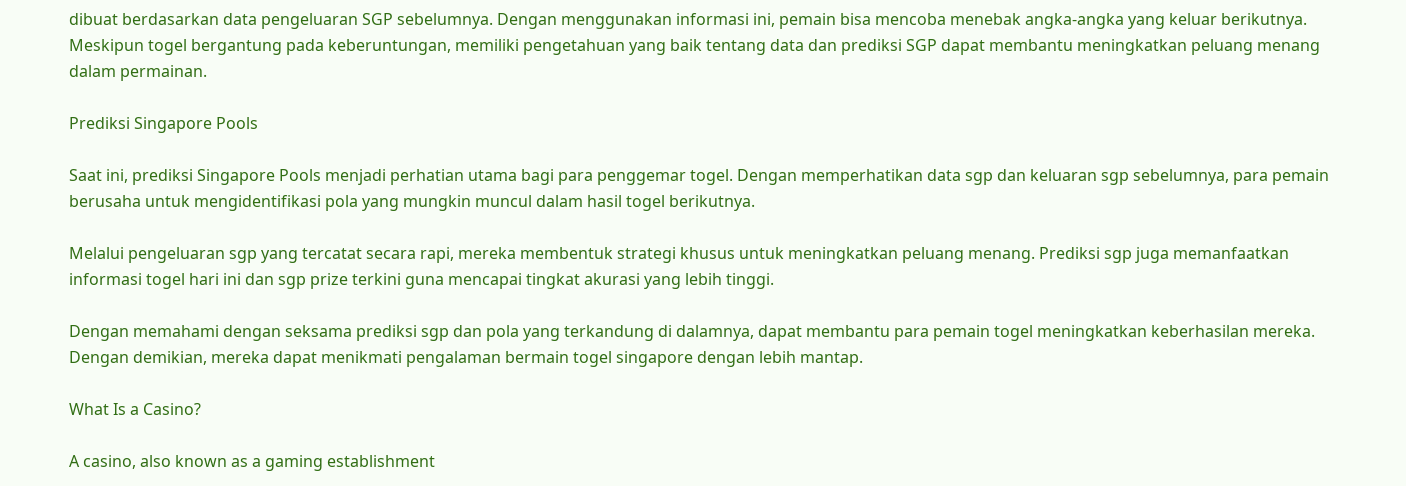dibuat berdasarkan data pengeluaran SGP sebelumnya. Dengan menggunakan informasi ini, pemain bisa mencoba menebak angka-angka yang keluar berikutnya. Meskipun togel bergantung pada keberuntungan, memiliki pengetahuan yang baik tentang data dan prediksi SGP dapat membantu meningkatkan peluang menang dalam permainan.

Prediksi Singapore Pools

Saat ini, prediksi Singapore Pools menjadi perhatian utama bagi para penggemar togel. Dengan memperhatikan data sgp dan keluaran sgp sebelumnya, para pemain berusaha untuk mengidentifikasi pola yang mungkin muncul dalam hasil togel berikutnya.

Melalui pengeluaran sgp yang tercatat secara rapi, mereka membentuk strategi khusus untuk meningkatkan peluang menang. Prediksi sgp juga memanfaatkan informasi togel hari ini dan sgp prize terkini guna mencapai tingkat akurasi yang lebih tinggi.

Dengan memahami dengan seksama prediksi sgp dan pola yang terkandung di dalamnya, dapat membantu para pemain togel meningkatkan keberhasilan mereka. Dengan demikian, mereka dapat menikmati pengalaman bermain togel singapore dengan lebih mantap.

What Is a Casino?

A casino, also known as a gaming establishment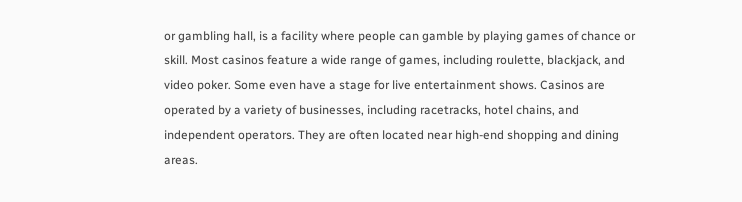or gambling hall, is a facility where people can gamble by playing games of chance or skill. Most casinos feature a wide range of games, including roulette, blackjack, and video poker. Some even have a stage for live entertainment shows. Casinos are operated by a variety of businesses, including racetracks, hotel chains, and independent operators. They are often located near high-end shopping and dining areas.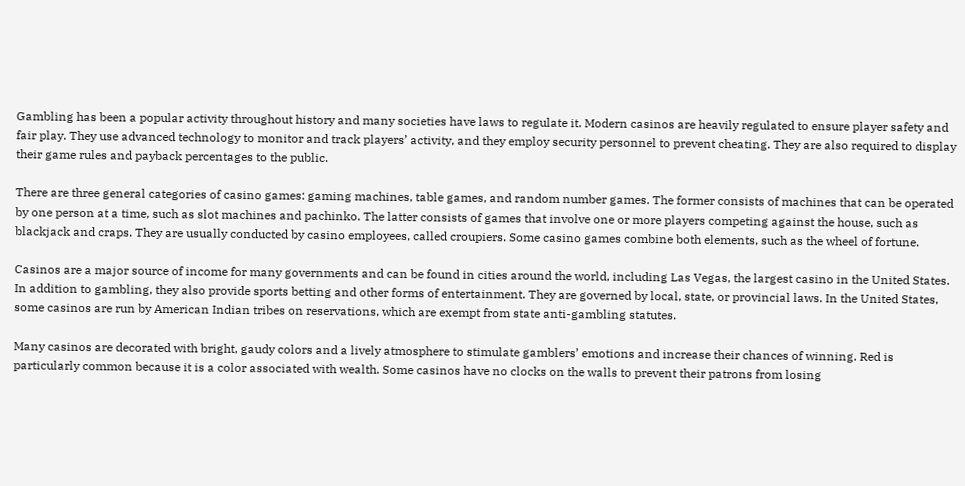Gambling has been a popular activity throughout history and many societies have laws to regulate it. Modern casinos are heavily regulated to ensure player safety and fair play. They use advanced technology to monitor and track players’ activity, and they employ security personnel to prevent cheating. They are also required to display their game rules and payback percentages to the public.

There are three general categories of casino games: gaming machines, table games, and random number games. The former consists of machines that can be operated by one person at a time, such as slot machines and pachinko. The latter consists of games that involve one or more players competing against the house, such as blackjack and craps. They are usually conducted by casino employees, called croupiers. Some casino games combine both elements, such as the wheel of fortune.

Casinos are a major source of income for many governments and can be found in cities around the world, including Las Vegas, the largest casino in the United States. In addition to gambling, they also provide sports betting and other forms of entertainment. They are governed by local, state, or provincial laws. In the United States, some casinos are run by American Indian tribes on reservations, which are exempt from state anti-gambling statutes.

Many casinos are decorated with bright, gaudy colors and a lively atmosphere to stimulate gamblers’ emotions and increase their chances of winning. Red is particularly common because it is a color associated with wealth. Some casinos have no clocks on the walls to prevent their patrons from losing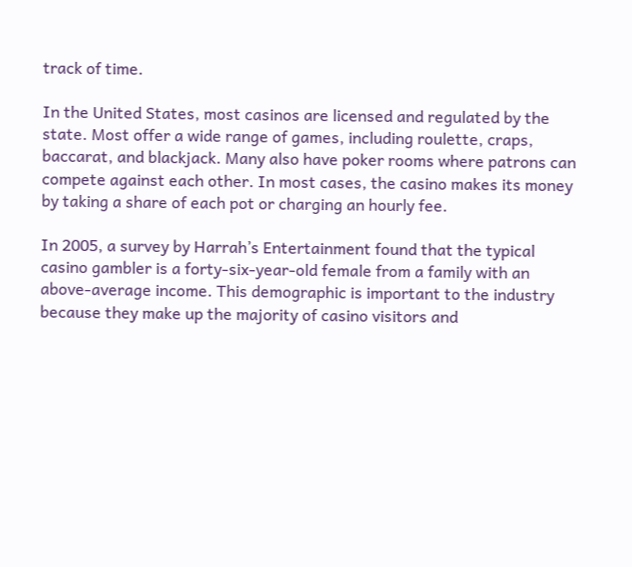track of time.

In the United States, most casinos are licensed and regulated by the state. Most offer a wide range of games, including roulette, craps, baccarat, and blackjack. Many also have poker rooms where patrons can compete against each other. In most cases, the casino makes its money by taking a share of each pot or charging an hourly fee.

In 2005, a survey by Harrah’s Entertainment found that the typical casino gambler is a forty-six-year-old female from a family with an above-average income. This demographic is important to the industry because they make up the majority of casino visitors and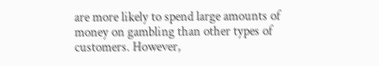are more likely to spend large amounts of money on gambling than other types of customers. However,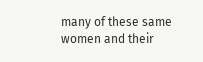many of these same women and their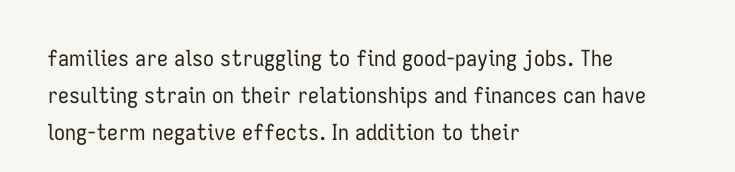families are also struggling to find good-paying jobs. The resulting strain on their relationships and finances can have long-term negative effects. In addition to their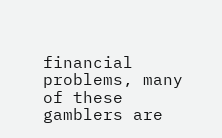financial problems, many of these gamblers are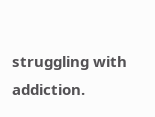struggling with addiction.